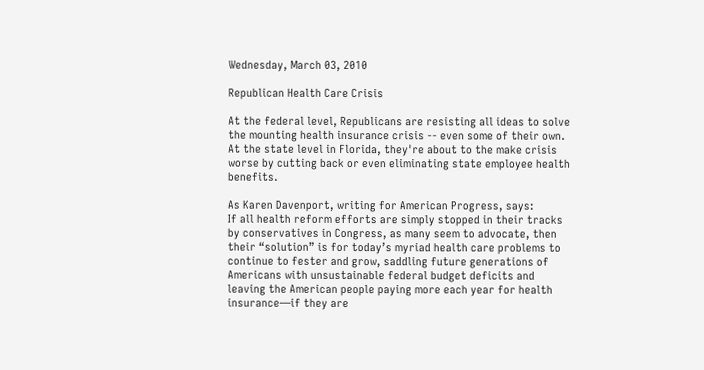Wednesday, March 03, 2010

Republican Health Care Crisis

At the federal level, Republicans are resisting all ideas to solve the mounting health insurance crisis -- even some of their own. At the state level in Florida, they're about to the make crisis worse by cutting back or even eliminating state employee health benefits.

As Karen Davenport, writing for American Progress, says:
If all health reform efforts are simply stopped in their tracks by conservatives in Congress, as many seem to advocate, then their “solution” is for today’s myriad health care problems to continue to fester and grow, saddling future generations of Americans with unsustainable federal budget deficits and leaving the American people paying more each year for health insurance—if they are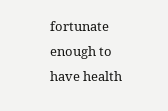fortunate enough to have health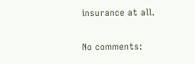insurance at all.

No comments: